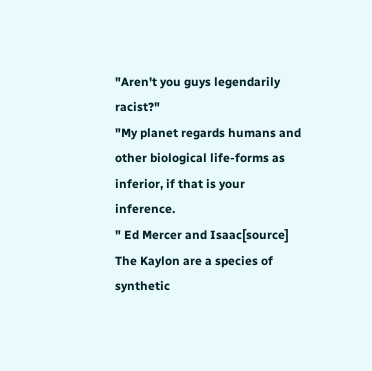"Aren't you guys legendarily racist?"
"My planet regards humans and other biological life-forms as inferior, if that is your inference.
" Ed Mercer and Isaac[source]
The Kaylon are a species of synthetic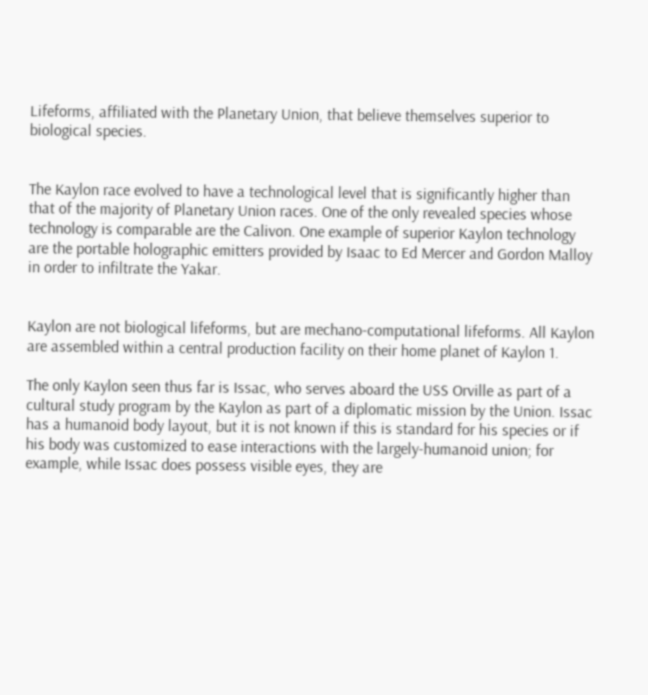Lifeforms, affiliated with the Planetary Union, that believe themselves superior to biological species.


The Kaylon race evolved to have a technological level that is significantly higher than that of the majority of Planetary Union races. One of the only revealed species whose technology is comparable are the Calivon. One example of superior Kaylon technology are the portable holographic emitters provided by Isaac to Ed Mercer and Gordon Malloy in order to infiltrate the Yakar.


Kaylon are not biological lifeforms, but are mechano-computational lifeforms. All Kaylon are assembled within a central production facility on their home planet of Kaylon 1.

The only Kaylon seen thus far is Issac, who serves aboard the USS Orville as part of a cultural study program by the Kaylon as part of a diplomatic mission by the Union. Issac has a humanoid body layout, but it is not known if this is standard for his species or if his body was customized to ease interactions with the largely-humanoid union; for example, while Issac does possess visible eyes, they are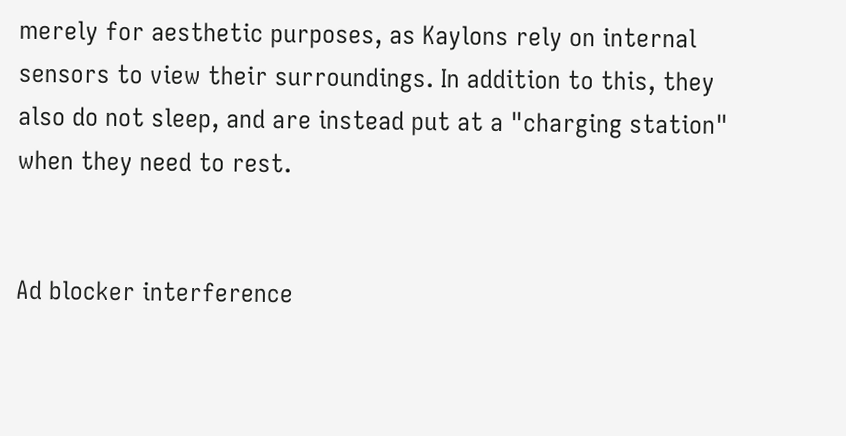merely for aesthetic purposes, as Kaylons rely on internal sensors to view their surroundings. In addition to this, they also do not sleep, and are instead put at a "charging station" when they need to rest.


Ad blocker interference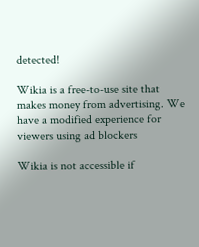detected!

Wikia is a free-to-use site that makes money from advertising. We have a modified experience for viewers using ad blockers

Wikia is not accessible if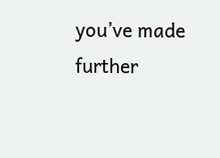you’ve made further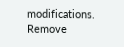modifications. Remove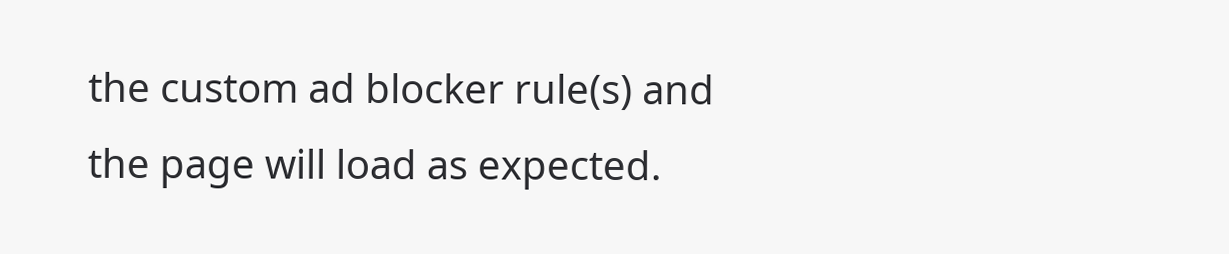the custom ad blocker rule(s) and the page will load as expected.